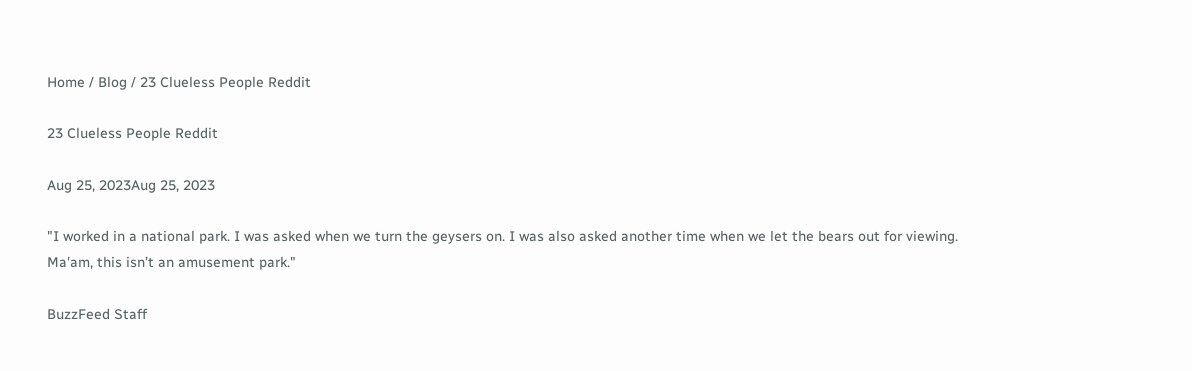Home / Blog / 23 Clueless People Reddit

23 Clueless People Reddit

Aug 25, 2023Aug 25, 2023

"I worked in a national park. I was asked when we turn the geysers on. I was also asked another time when we let the bears out for viewing. Ma'am, this isn’t an amusement park."

BuzzFeed Staff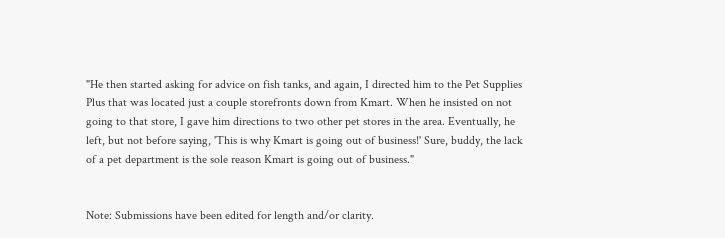"He then started asking for advice on fish tanks, and again, I directed him to the Pet Supplies Plus that was located just a couple storefronts down from Kmart. When he insisted on not going to that store, I gave him directions to two other pet stores in the area. Eventually, he left, but not before saying, 'This is why Kmart is going out of business!' Sure, buddy, the lack of a pet department is the sole reason Kmart is going out of business."


Note: Submissions have been edited for length and/or clarity.